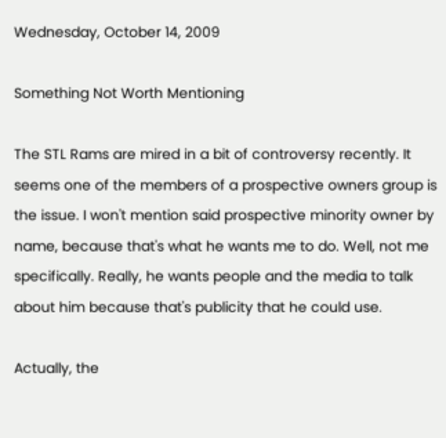Wednesday, October 14, 2009

Something Not Worth Mentioning

The STL Rams are mired in a bit of controversy recently. It seems one of the members of a prospective owners group is the issue. I won't mention said prospective minority owner by name, because that's what he wants me to do. Well, not me specifically. Really, he wants people and the media to talk about him because that's publicity that he could use.

Actually, the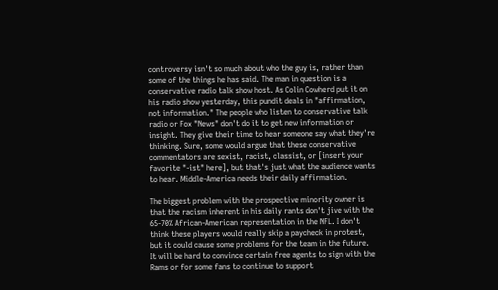controversy isn't so much about who the guy is, rather than some of the things he has said. The man in question is a conservative radio talk show host. As Colin Cowherd put it on his radio show yesterday, this pundit deals in "affirmation, not information." The people who listen to conservative talk radio or Fox "News" don't do it to get new information or insight. They give their time to hear someone say what they're thinking. Sure, some would argue that these conservative commentators are sexist, racist, classist, or [insert your favorite "-ist" here], but that's just what the audience wants to hear. Middle-America needs their daily affirmation.

The biggest problem with the prospective minority owner is that the racism inherent in his daily rants don't jive with the 65-70% African-American representation in the NFL. I don't think these players would really skip a paycheck in protest, but it could cause some problems for the team in the future. It will be hard to convince certain free agents to sign with the Rams or for some fans to continue to support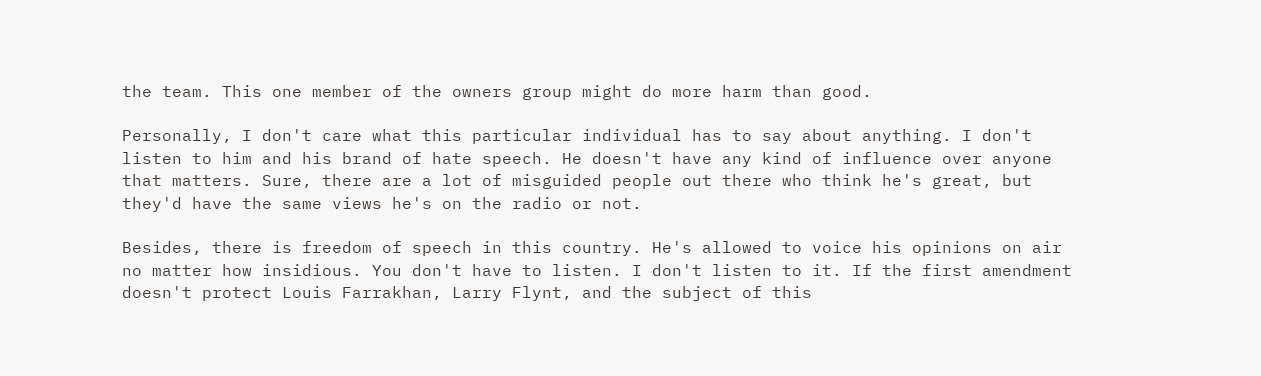the team. This one member of the owners group might do more harm than good.

Personally, I don't care what this particular individual has to say about anything. I don't listen to him and his brand of hate speech. He doesn't have any kind of influence over anyone that matters. Sure, there are a lot of misguided people out there who think he's great, but they'd have the same views he's on the radio or not.

Besides, there is freedom of speech in this country. He's allowed to voice his opinions on air no matter how insidious. You don't have to listen. I don't listen to it. If the first amendment doesn't protect Louis Farrakhan, Larry Flynt, and the subject of this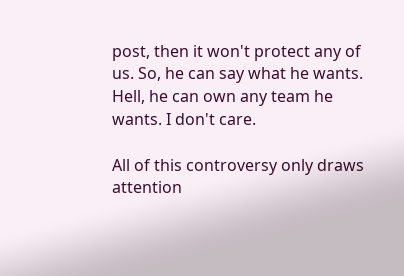post, then it won't protect any of us. So, he can say what he wants. Hell, he can own any team he wants. I don't care.

All of this controversy only draws attention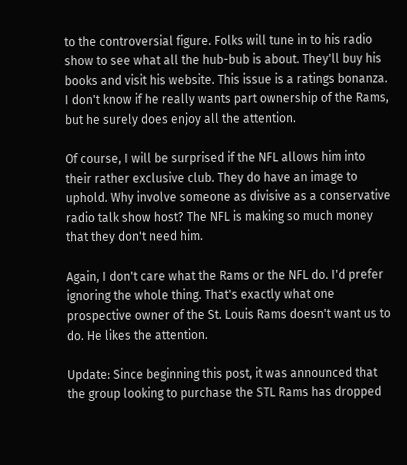to the controversial figure. Folks will tune in to his radio show to see what all the hub-bub is about. They'll buy his books and visit his website. This issue is a ratings bonanza. I don't know if he really wants part ownership of the Rams, but he surely does enjoy all the attention.

Of course, I will be surprised if the NFL allows him into their rather exclusive club. They do have an image to uphold. Why involve someone as divisive as a conservative radio talk show host? The NFL is making so much money that they don't need him.

Again, I don't care what the Rams or the NFL do. I'd prefer ignoring the whole thing. That's exactly what one prospective owner of the St. Louis Rams doesn't want us to do. He likes the attention.

Update: Since beginning this post, it was announced that the group looking to purchase the STL Rams has dropped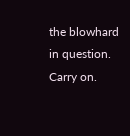the blowhard in question. Carry on.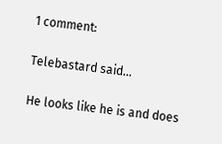1 comment:

Telebastard said...

He looks like he is and does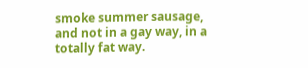smoke summer sausage, and not in a gay way, in a totally fat way.